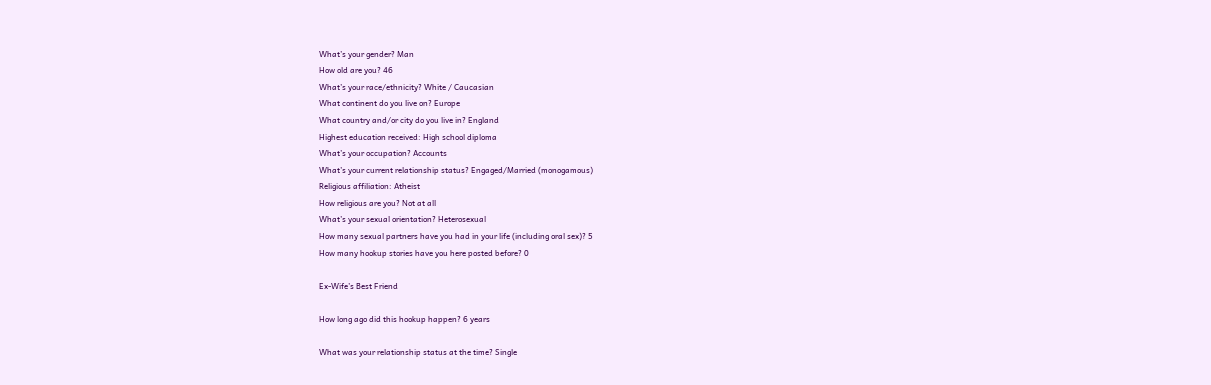What’s your gender? Man
How old are you? 46
What’s your race/ethnicity? White / Caucasian
What continent do you live on? Europe
What country and/or city do you live in? England
Highest education received: High school diploma
What’s your occupation? Accounts
What’s your current relationship status? Engaged/Married (monogamous)
Religious affiliation: Atheist
How religious are you? Not at all
What’s your sexual orientation? Heterosexual
How many sexual partners have you had in your life (including oral sex)? 5
How many hookup stories have you here posted before? 0

Ex-Wife’s Best Friend

How long ago did this hookup happen? 6 years

What was your relationship status at the time? Single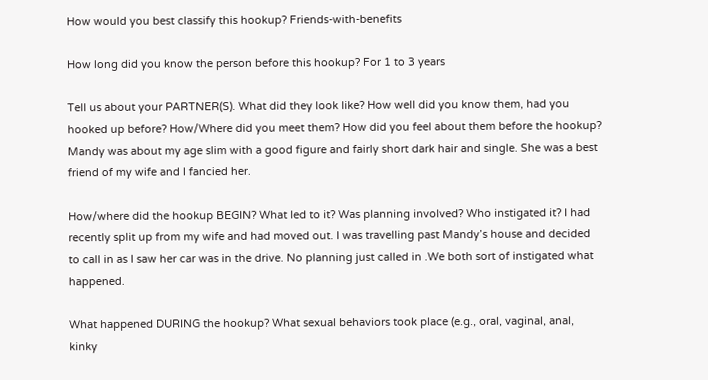How would you best classify this hookup? Friends-with-benefits

How long did you know the person before this hookup? For 1 to 3 years

Tell us about your PARTNER(S). What did they look like? How well did you know them, had you hooked up before? How/Where did you meet them? How did you feel about them before the hookup? Mandy was about my age slim with a good figure and fairly short dark hair and single. She was a best friend of my wife and I fancied her.

How/where did the hookup BEGIN? What led to it? Was planning involved? Who instigated it? I had recently split up from my wife and had moved out. I was travelling past Mandy’s house and decided to call in as I saw her car was in the drive. No planning just called in .We both sort of instigated what happened.

What happened DURING the hookup? What sexual behaviors took place (e.g., oral, vaginal, anal, kinky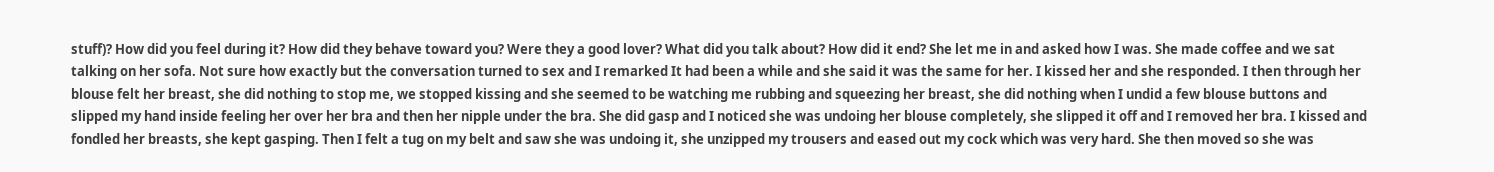stuff)? How did you feel during it? How did they behave toward you? Were they a good lover? What did you talk about? How did it end? She let me in and asked how I was. She made coffee and we sat talking on her sofa. Not sure how exactly but the conversation turned to sex and I remarked It had been a while and she said it was the same for her. I kissed her and she responded. I then through her blouse felt her breast, she did nothing to stop me, we stopped kissing and she seemed to be watching me rubbing and squeezing her breast, she did nothing when I undid a few blouse buttons and slipped my hand inside feeling her over her bra and then her nipple under the bra. She did gasp and I noticed she was undoing her blouse completely, she slipped it off and I removed her bra. I kissed and fondled her breasts, she kept gasping. Then I felt a tug on my belt and saw she was undoing it, she unzipped my trousers and eased out my cock which was very hard. She then moved so she was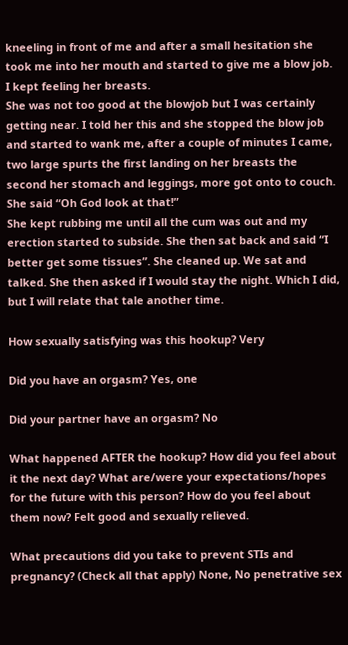kneeling in front of me and after a small hesitation she took me into her mouth and started to give me a blow job. I kept feeling her breasts.
She was not too good at the blowjob but I was certainly getting near. I told her this and she stopped the blow job and started to wank me, after a couple of minutes I came, two large spurts the first landing on her breasts the second her stomach and leggings, more got onto to couch. She said “Oh God look at that!”
She kept rubbing me until all the cum was out and my erection started to subside. She then sat back and said “I better get some tissues”. She cleaned up. We sat and talked. She then asked if I would stay the night. Which I did, but I will relate that tale another time.

How sexually satisfying was this hookup? Very

Did you have an orgasm? Yes, one

Did your partner have an orgasm? No

What happened AFTER the hookup? How did you feel about it the next day? What are/were your expectations/hopes for the future with this person? How do you feel about them now? Felt good and sexually relieved.

What precautions did you take to prevent STIs and pregnancy? (Check all that apply) None, No penetrative sex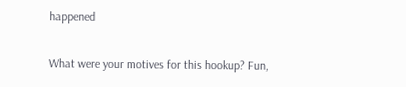happened

What were your motives for this hookup? Fun,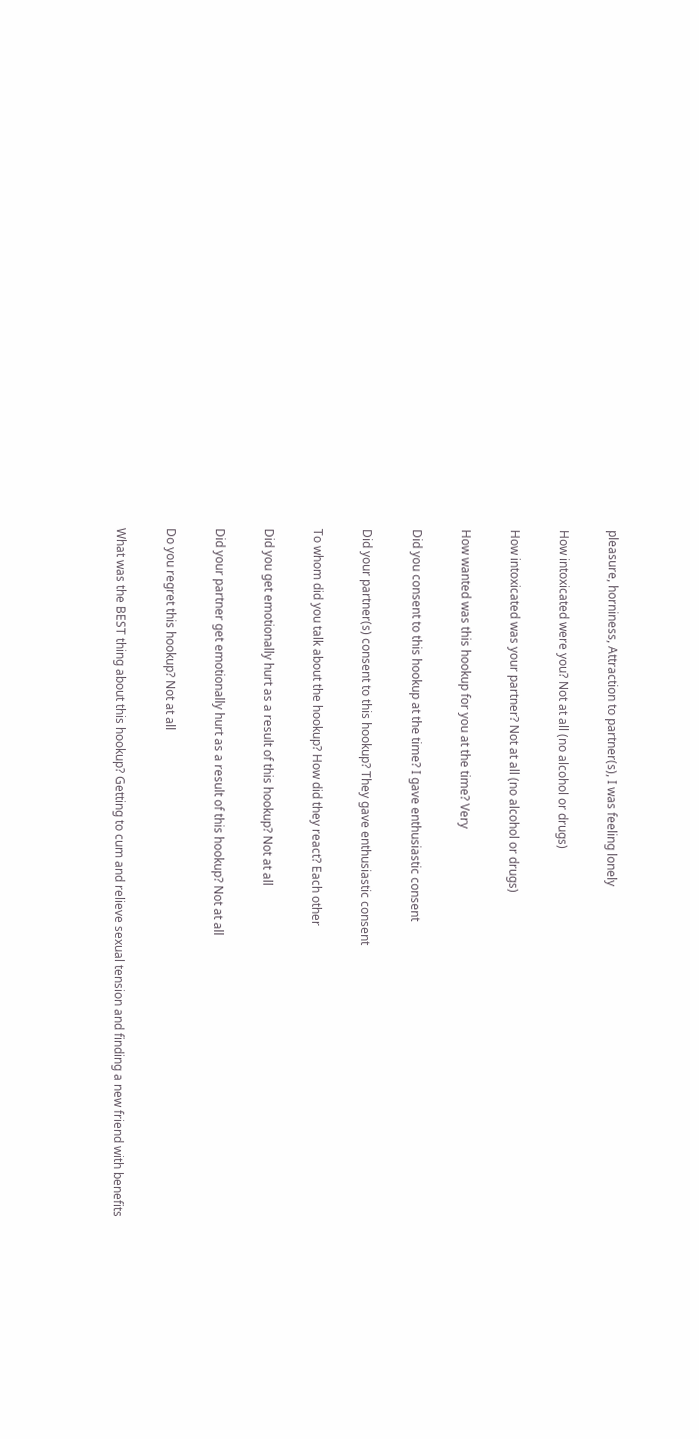pleasure, horniness, Attraction to partner(s), I was feeling lonely

How intoxicated were you? Not at all (no alcohol or drugs)

How intoxicated was your partner? Not at all (no alcohol or drugs)

How wanted was this hookup for you at the time? Very

Did you consent to this hookup at the time? I gave enthusiastic consent

Did your partner(s) consent to this hookup? They gave enthusiastic consent

To whom did you talk about the hookup? How did they react? Each other

Did you get emotionally hurt as a result of this hookup? Not at all

Did your partner get emotionally hurt as a result of this hookup? Not at all

Do you regret this hookup? Not at all

What was the BEST thing about this hookup? Getting to cum and relieve sexual tension and finding a new friend with benefits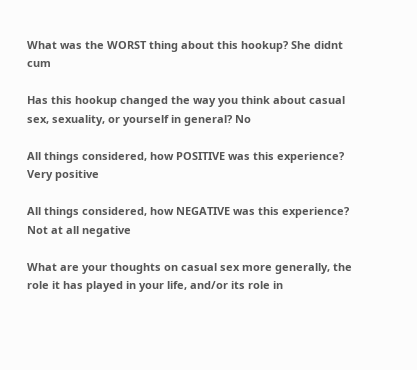What was the WORST thing about this hookup? She didnt cum

Has this hookup changed the way you think about casual sex, sexuality, or yourself in general? No

All things considered, how POSITIVE was this experience? Very positive

All things considered, how NEGATIVE was this experience? Not at all negative

What are your thoughts on casual sex more generally, the role it has played in your life, and/or its role in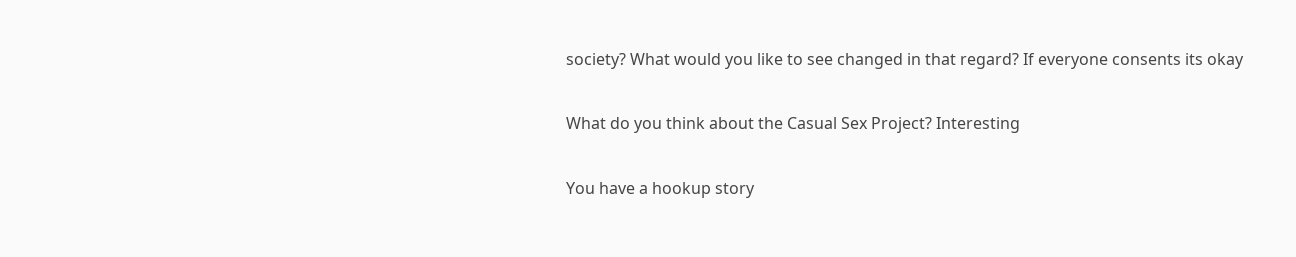society? What would you like to see changed in that regard? If everyone consents its okay

What do you think about the Casual Sex Project? Interesting

You have a hookup story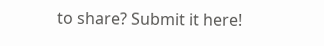to share? Submit it here!